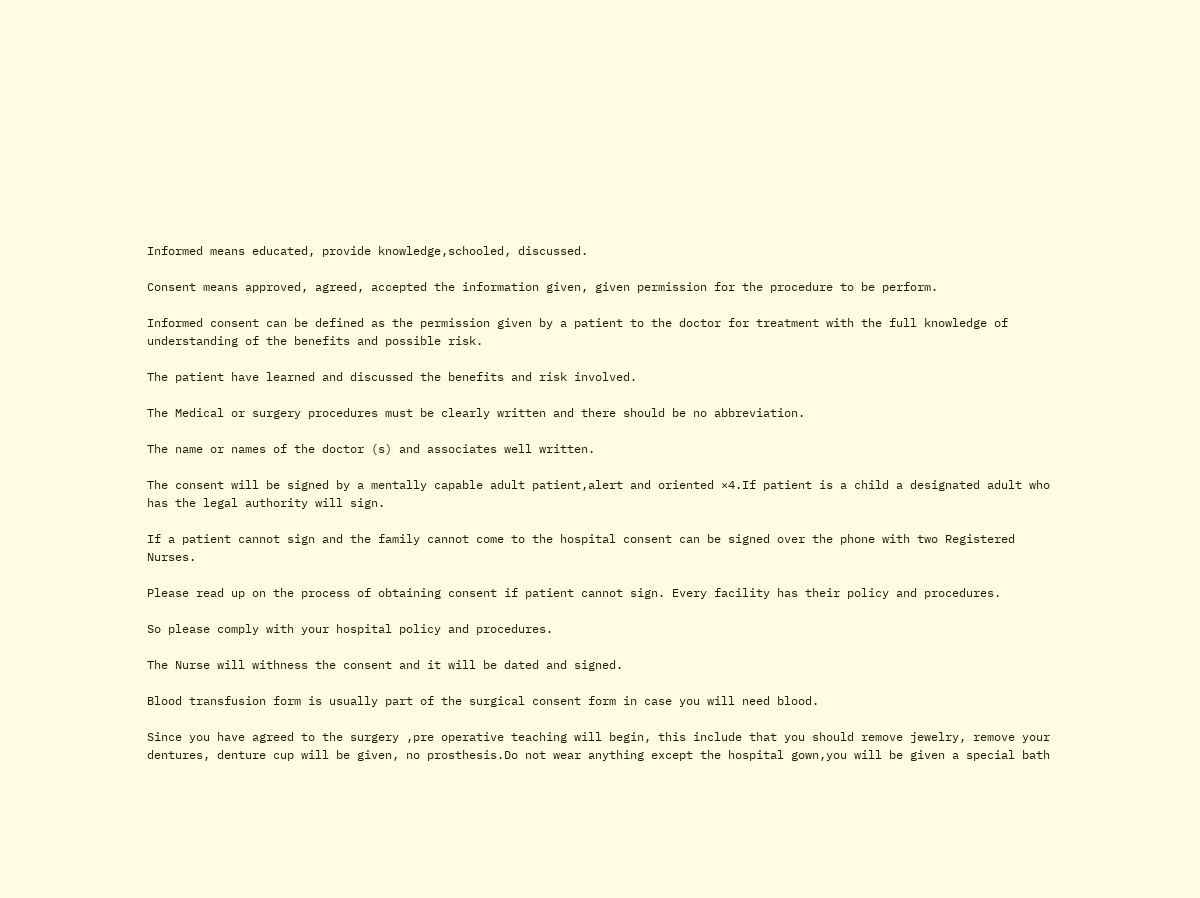Informed means educated, provide knowledge,schooled, discussed.

Consent means approved, agreed, accepted the information given, given permission for the procedure to be perform.

Informed consent can be defined as the permission given by a patient to the doctor for treatment with the full knowledge of understanding of the benefits and possible risk.

The patient have learned and discussed the benefits and risk involved.

The Medical or surgery procedures must be clearly written and there should be no abbreviation.

The name or names of the doctor (s) and associates well written.

The consent will be signed by a mentally capable adult patient,alert and oriented ×4.If patient is a child a designated adult who has the legal authority will sign.

If a patient cannot sign and the family cannot come to the hospital consent can be signed over the phone with two Registered Nurses.

Please read up on the process of obtaining consent if patient cannot sign. Every facility has their policy and procedures.

So please comply with your hospital policy and procedures.

The Nurse will withness the consent and it will be dated and signed.

Blood transfusion form is usually part of the surgical consent form in case you will need blood.

Since you have agreed to the surgery ,pre operative teaching will begin, this include that you should remove jewelry, remove your dentures, denture cup will be given, no prosthesis.Do not wear anything except the hospital gown,you will be given a special bath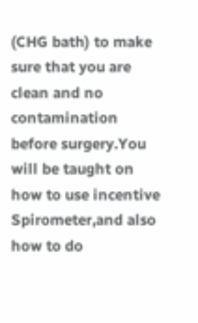(CHG bath) to make sure that you are clean and no contamination before surgery.You will be taught on how to use incentive Spirometer,and also how to do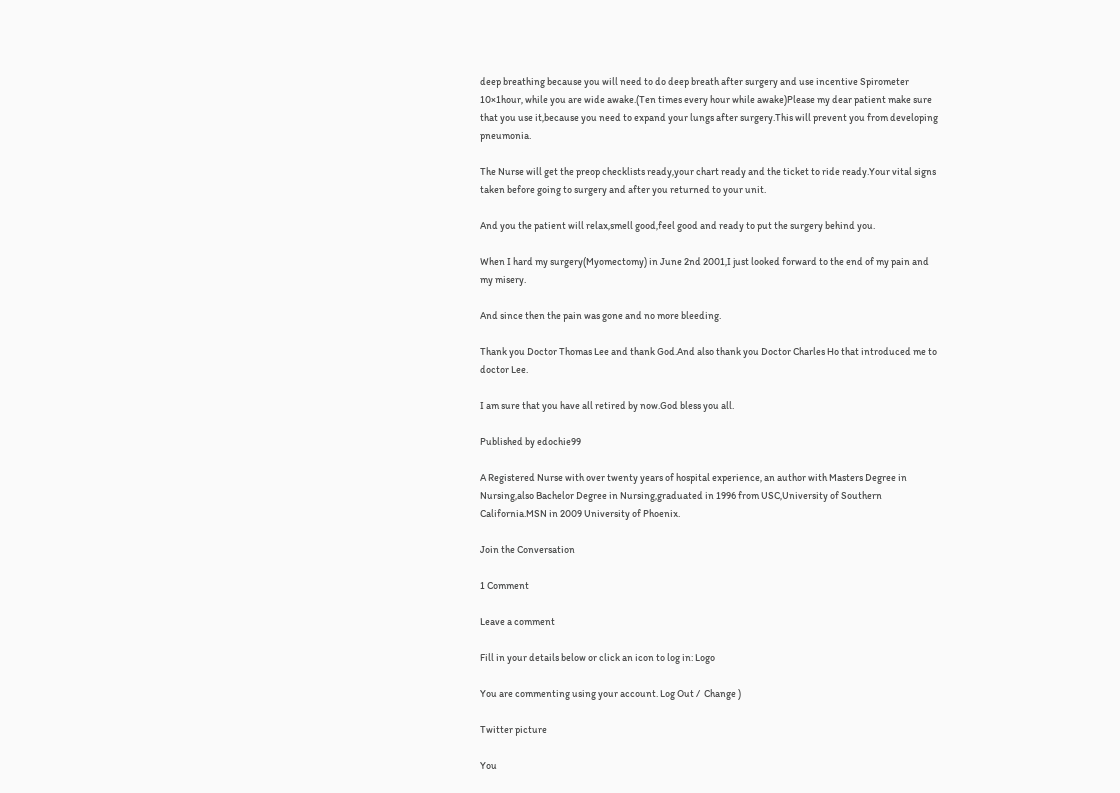deep breathing because you will need to do deep breath after surgery and use incentive Spirometer 10×1hour, while you are wide awake.(Ten times every hour while awake)Please my dear patient make sure that you use it,because you need to expand your lungs after surgery.This will prevent you from developing pneumonia.

The Nurse will get the preop checklists ready,your chart ready and the ticket to ride ready.Your vital signs taken before going to surgery and after you returned to your unit.

And you the patient will relax,smell good,feel good and ready to put the surgery behind you.

When I hard my surgery(Myomectomy) in June 2nd 2001,I just looked forward to the end of my pain and my misery.

And since then the pain was gone and no more bleeding.

Thank you Doctor Thomas Lee and thank God.And also thank you Doctor Charles Ho that introduced me to doctor Lee.

I am sure that you have all retired by now.God bless you all.

Published by edochie99

A Registered Nurse with over twenty years of hospital experience, an author with Masters Degree in Nursing,also Bachelor Degree in Nursing,graduated in 1996 from USC,University of Southern California.MSN in 2009 University of Phoenix.

Join the Conversation

1 Comment

Leave a comment

Fill in your details below or click an icon to log in: Logo

You are commenting using your account. Log Out /  Change )

Twitter picture

You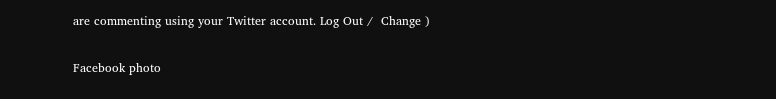are commenting using your Twitter account. Log Out /  Change )

Facebook photo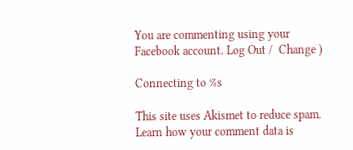You are commenting using your Facebook account. Log Out /  Change )

Connecting to %s

This site uses Akismet to reduce spam. Learn how your comment data is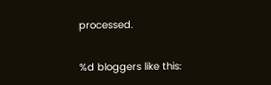processed.

%d bloggers like this: